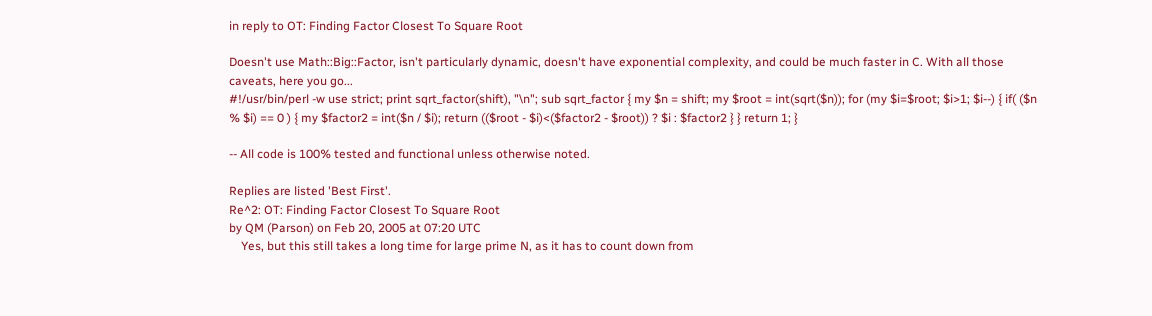in reply to OT: Finding Factor Closest To Square Root

Doesn't use Math::Big::Factor, isn't particularly dynamic, doesn't have exponential complexity, and could be much faster in C. With all those caveats, here you go...
#!/usr/bin/perl -w use strict; print sqrt_factor(shift), "\n"; sub sqrt_factor { my $n = shift; my $root = int(sqrt($n)); for (my $i=$root; $i>1; $i--) { if( ($n % $i) == 0 ) { my $factor2 = int($n / $i); return (($root - $i)<($factor2 - $root)) ? $i : $factor2 } } return 1; }

-- All code is 100% tested and functional unless otherwise noted.

Replies are listed 'Best First'.
Re^2: OT: Finding Factor Closest To Square Root
by QM (Parson) on Feb 20, 2005 at 07:20 UTC
    Yes, but this still takes a long time for large prime N, as it has to count down from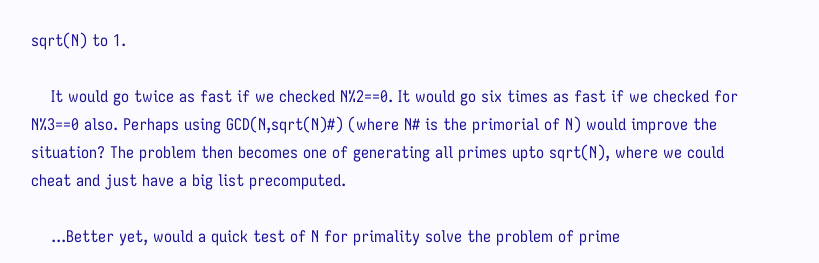sqrt(N) to 1.

    It would go twice as fast if we checked N%2==0. It would go six times as fast if we checked for N%3==0 also. Perhaps using GCD(N,sqrt(N)#) (where N# is the primorial of N) would improve the situation? The problem then becomes one of generating all primes upto sqrt(N), where we could cheat and just have a big list precomputed.

    ...Better yet, would a quick test of N for primality solve the problem of prime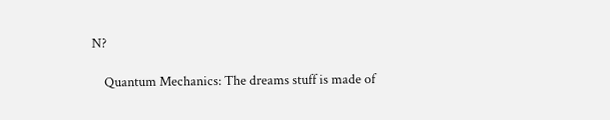N?

    Quantum Mechanics: The dreams stuff is made of